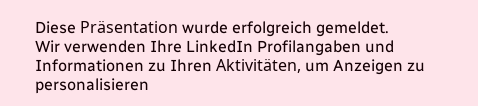Diese Präsentation wurde erfolgreich gemeldet.
Wir verwenden Ihre LinkedIn Profilangaben und Informationen zu Ihren Aktivitäten, um Anzeigen zu personalisieren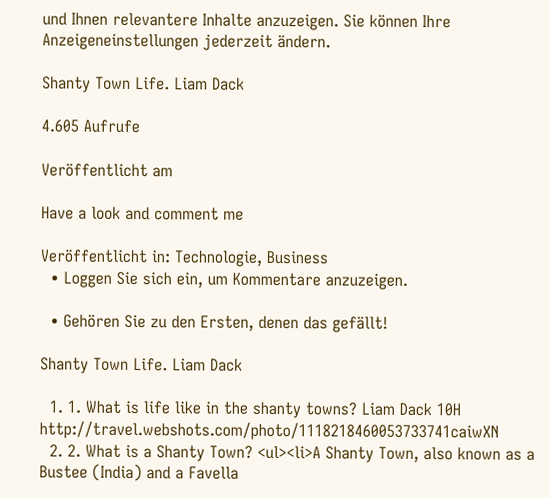und Ihnen relevantere Inhalte anzuzeigen. Sie können Ihre Anzeigeneinstellungen jederzeit ändern.

Shanty Town Life. Liam Dack

4.605 Aufrufe

Veröffentlicht am

Have a look and comment me

Veröffentlicht in: Technologie, Business
  • Loggen Sie sich ein, um Kommentare anzuzeigen.

  • Gehören Sie zu den Ersten, denen das gefällt!

Shanty Town Life. Liam Dack

  1. 1. What is life like in the shanty towns? Liam Dack 10H http://travel.webshots.com/photo/1118218460053733741caiwXN
  2. 2. What is a Shanty Town? <ul><li>A Shanty Town, also known as a Bustee (India) and a Favella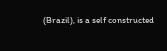(Brazil), is a self constructed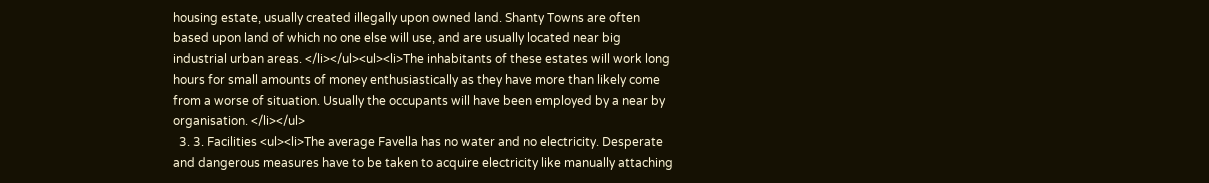housing estate, usually created illegally upon owned land. Shanty Towns are often based upon land of which no one else will use, and are usually located near big industrial urban areas. </li></ul><ul><li>The inhabitants of these estates will work long hours for small amounts of money enthusiastically as they have more than likely come from a worse of situation. Usually the occupants will have been employed by a near by organisation. </li></ul>
  3. 3. Facilities <ul><li>The average Favella has no water and no electricity. Desperate and dangerous measures have to be taken to acquire electricity like manually attaching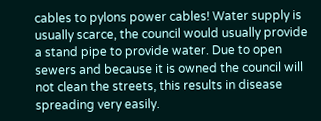cables to pylons power cables! Water supply is usually scarce, the council would usually provide a stand pipe to provide water. Due to open sewers and because it is owned the council will not clean the streets, this results in disease spreading very easily.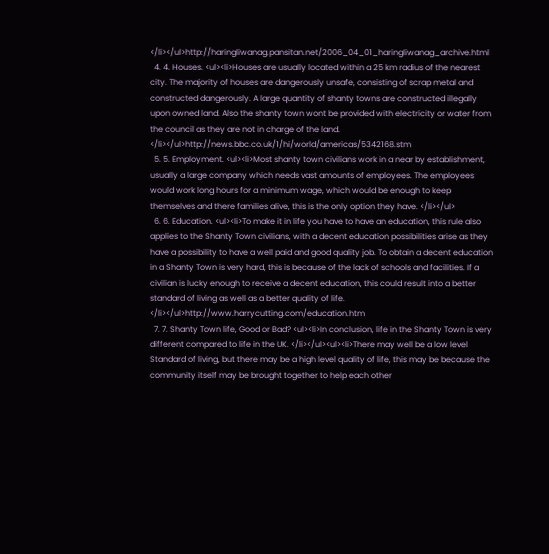</li></ul>http://haringliwanag.pansitan.net/2006_04_01_haringliwanag_archive.html
  4. 4. Houses. <ul><li>Houses are usually located within a 25 km radius of the nearest city. The majority of houses are dangerously unsafe, consisting of scrap metal and constructed dangerously. A large quantity of shanty towns are constructed illegally upon owned land. Also the shanty town wont be provided with electricity or water from the council as they are not in charge of the land. </li></ul>http://news.bbc.co.uk/1/hi/world/americas/5342168.stm
  5. 5. Employment. <ul><li>Most shanty town civilians work in a near by establishment, usually a large company which needs vast amounts of employees. The employees would work long hours for a minimum wage, which would be enough to keep themselves and there families alive, this is the only option they have. </li></ul>
  6. 6. Education. <ul><li>To make it in life you have to have an education, this rule also applies to the Shanty Town civilians, with a decent education possibilities arise as they have a possibility to have a well paid and good quality job. To obtain a decent education in a Shanty Town is very hard, this is because of the lack of schools and facilities. If a civilian is lucky enough to receive a decent education, this could result into a better standard of living as well as a better quality of life. </li></ul>http://www.harrycutting.com/education.htm
  7. 7. Shanty Town life, Good or Bad? <ul><li>In conclusion, life in the Shanty Town is very different compared to life in the UK. </li></ul><ul><li>There may well be a low level Standard of living, but there may be a high level quality of life, this may be because the community itself may be brought together to help each other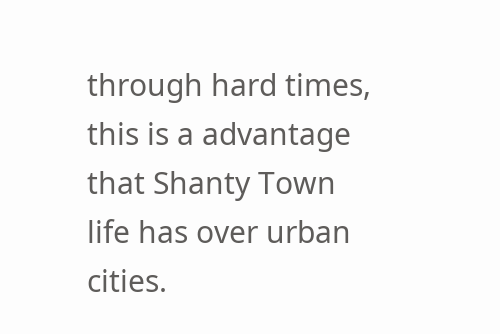through hard times, this is a advantage that Shanty Town life has over urban cities.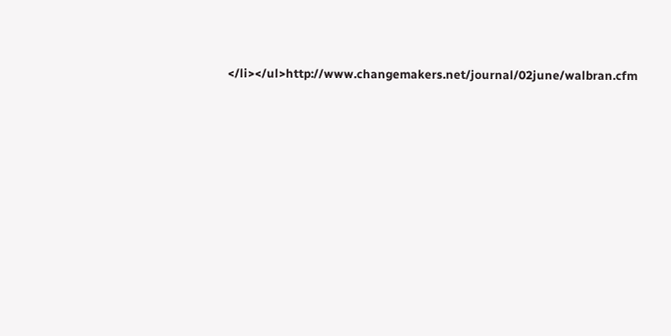</li></ul>http://www.changemakers.net/journal/02june/walbran.cfm